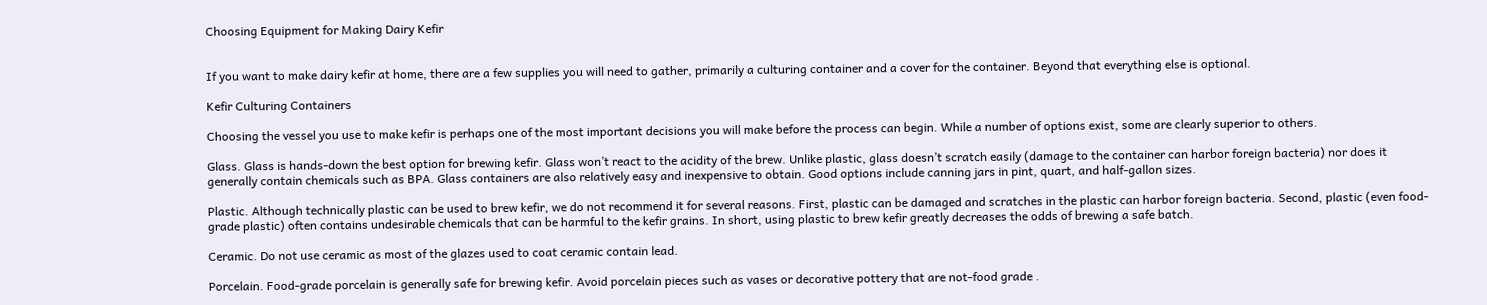Choosing Equipment for Making Dairy Kefir


If you want to make dairy kefir at home, there are a few supplies you will need to gather, primarily a culturing container and a cover for the container. Beyond that everything else is optional.

Kefir Culturing Containers

Choosing the vessel you use to make kefir is perhaps one of the most important decisions you will make before the process can begin. While a number of options exist, some are clearly superior to others.

Glass. Glass is hands-down the best option for brewing kefir. Glass won’t react to the acidity of the brew. Unlike plastic, glass doesn’t scratch easily (damage to the container can harbor foreign bacteria) nor does it generally contain chemicals such as BPA. Glass containers are also relatively easy and inexpensive to obtain. Good options include canning jars in pint, quart, and half-gallon sizes.

Plastic. Although technically plastic can be used to brew kefir, we do not recommend it for several reasons. First, plastic can be damaged and scratches in the plastic can harbor foreign bacteria. Second, plastic (even food-grade plastic) often contains undesirable chemicals that can be harmful to the kefir grains. In short, using plastic to brew kefir greatly decreases the odds of brewing a safe batch.

Ceramic. Do not use ceramic as most of the glazes used to coat ceramic contain lead.

Porcelain. Food-grade porcelain is generally safe for brewing kefir. Avoid porcelain pieces such as vases or decorative pottery that are not-food grade .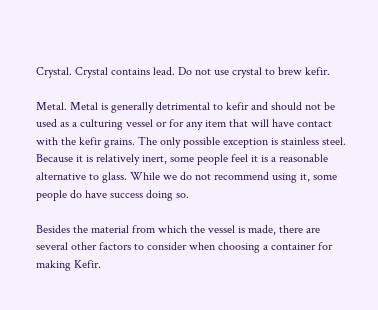Crystal. Crystal contains lead. Do not use crystal to brew kefir.

Metal. Metal is generally detrimental to kefir and should not be used as a culturing vessel or for any item that will have contact with the kefir grains. The only possible exception is stainless steel. Because it is relatively inert, some people feel it is a reasonable alternative to glass. While we do not recommend using it, some people do have success doing so.

Besides the material from which the vessel is made, there are several other factors to consider when choosing a container for making Kefir.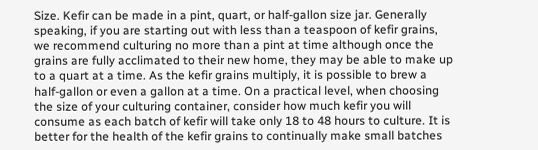Size. Kefir can be made in a pint, quart, or half-gallon size jar. Generally speaking, if you are starting out with less than a teaspoon of kefir grains, we recommend culturing no more than a pint at time although once the grains are fully acclimated to their new home, they may be able to make up to a quart at a time. As the kefir grains multiply, it is possible to brew a half-gallon or even a gallon at a time. On a practical level, when choosing the size of your culturing container, consider how much kefir you will consume as each batch of kefir will take only 18 to 48 hours to culture. It is better for the health of the kefir grains to continually make small batches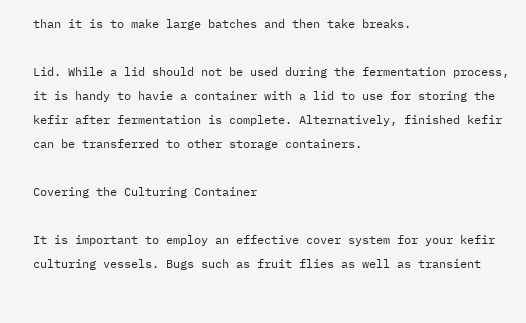than it is to make large batches and then take breaks.

Lid. While a lid should not be used during the fermentation process, it is handy to havie a container with a lid to use for storing the kefir after fermentation is complete. Alternatively, finished kefir can be transferred to other storage containers.

Covering the Culturing Container

It is important to employ an effective cover system for your kefir culturing vessels. Bugs such as fruit flies as well as transient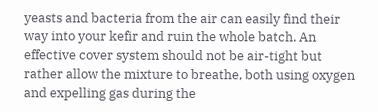yeasts and bacteria from the air can easily find their way into your kefir and ruin the whole batch. An effective cover system should not be air-tight but rather allow the mixture to breathe, both using oxygen and expelling gas during the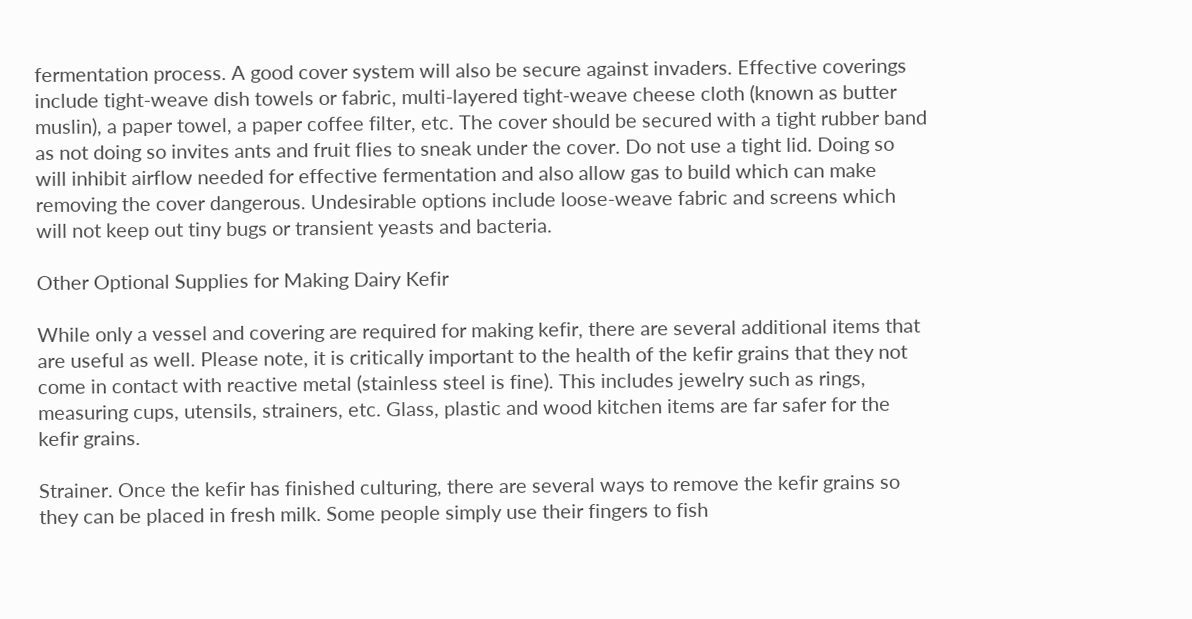fermentation process. A good cover system will also be secure against invaders. Effective coverings include tight-weave dish towels or fabric, multi-layered tight-weave cheese cloth (known as butter muslin), a paper towel, a paper coffee filter, etc. The cover should be secured with a tight rubber band as not doing so invites ants and fruit flies to sneak under the cover. Do not use a tight lid. Doing so will inhibit airflow needed for effective fermentation and also allow gas to build which can make removing the cover dangerous. Undesirable options include loose-weave fabric and screens which will not keep out tiny bugs or transient yeasts and bacteria.

Other Optional Supplies for Making Dairy Kefir

While only a vessel and covering are required for making kefir, there are several additional items that are useful as well. Please note, it is critically important to the health of the kefir grains that they not come in contact with reactive metal (stainless steel is fine). This includes jewelry such as rings, measuring cups, utensils, strainers, etc. Glass, plastic and wood kitchen items are far safer for the kefir grains.

Strainer. Once the kefir has finished culturing, there are several ways to remove the kefir grains so they can be placed in fresh milk. Some people simply use their fingers to fish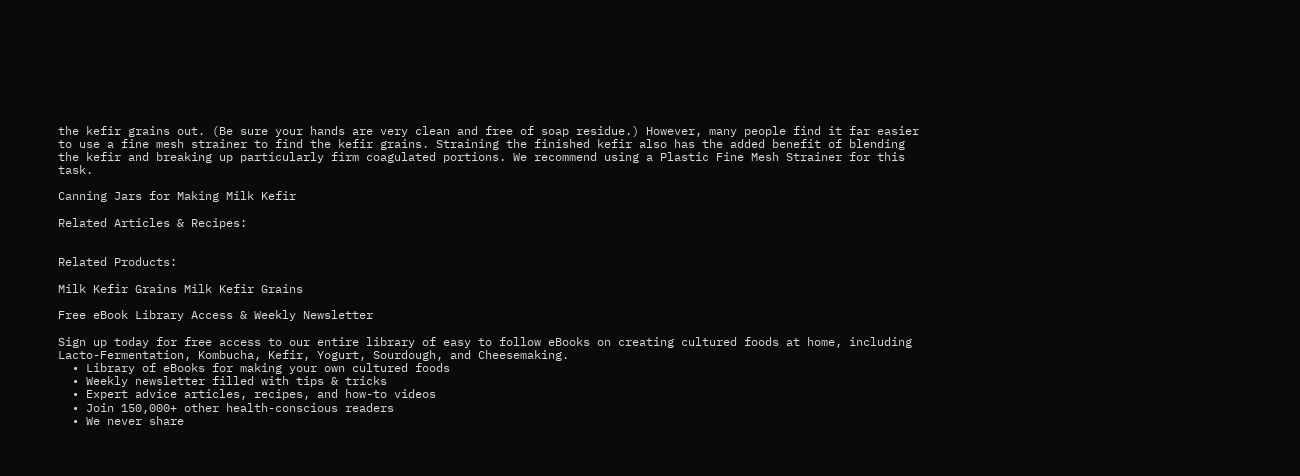the kefir grains out. (Be sure your hands are very clean and free of soap residue.) However, many people find it far easier to use a fine mesh strainer to find the kefir grains. Straining the finished kefir also has the added benefit of blending the kefir and breaking up particularly firm coagulated portions. We recommend using a Plastic Fine Mesh Strainer for this task.

Canning Jars for Making Milk Kefir

Related Articles & Recipes:


Related Products:

Milk Kefir Grains Milk Kefir Grains

Free eBook Library Access & Weekly Newsletter

Sign up today for free access to our entire library of easy to follow eBooks on creating cultured foods at home, including Lacto-Fermentation, Kombucha, Kefir, Yogurt, Sourdough, and Cheesemaking.
  • Library of eBooks for making your own cultured foods
  • Weekly newsletter filled with tips & tricks
  • Expert advice articles, recipes, and how-to videos
  • Join 150,000+ other health-conscious readers
  • We never share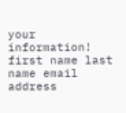your information!
first name last name email address